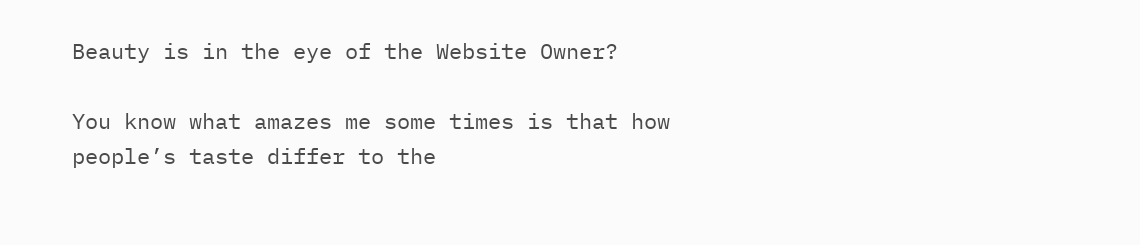Beauty is in the eye of the Website Owner?

You know what amazes me some times is that how people’s taste differ to the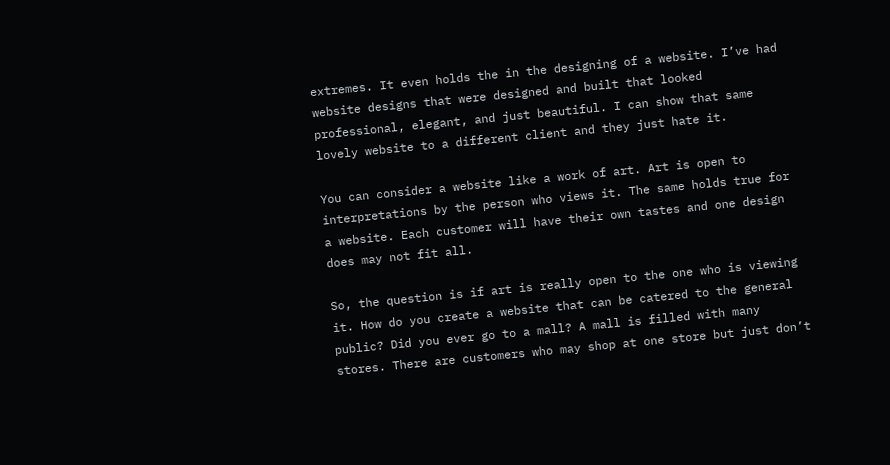extremes. It even holds the in the designing of a website. I’ve had website designs that were designed and built that looked professional, elegant, and just beautiful. I can show that same lovely website to a different client and they just hate it.

You can consider a website like a work of art. Art is open to interpretations by the person who views it. The same holds true for a website. Each customer will have their own tastes and one design does may not fit all.

So, the question is if art is really open to the one who is viewing it. How do you create a website that can be catered to the general public? Did you ever go to a mall? A mall is filled with many stores. There are customers who may shop at one store but just don’t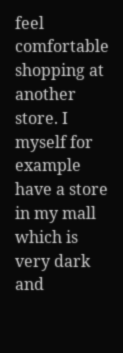feel comfortable shopping at another store. I myself for example have a store in my mall which is very dark and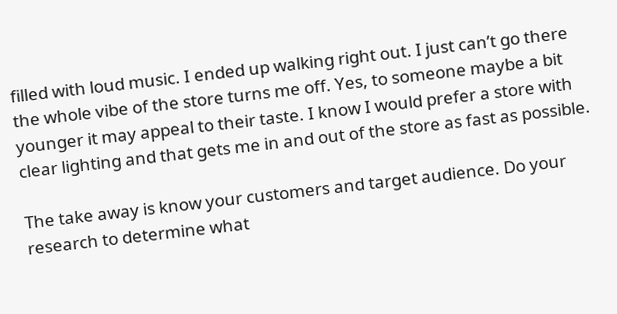filled with loud music. I ended up walking right out. I just can’t go there the whole vibe of the store turns me off. Yes, to someone maybe a bit younger it may appeal to their taste. I know I would prefer a store with clear lighting and that gets me in and out of the store as fast as possible.

The take away is know your customers and target audience. Do your research to determine what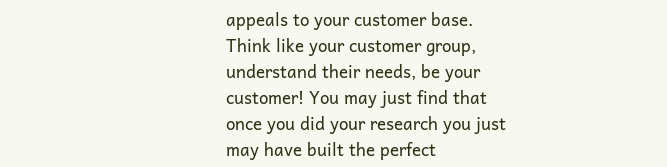appeals to your customer base. Think like your customer group, understand their needs, be your customer! You may just find that once you did your research you just may have built the perfect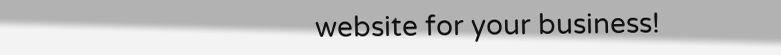website for your business!